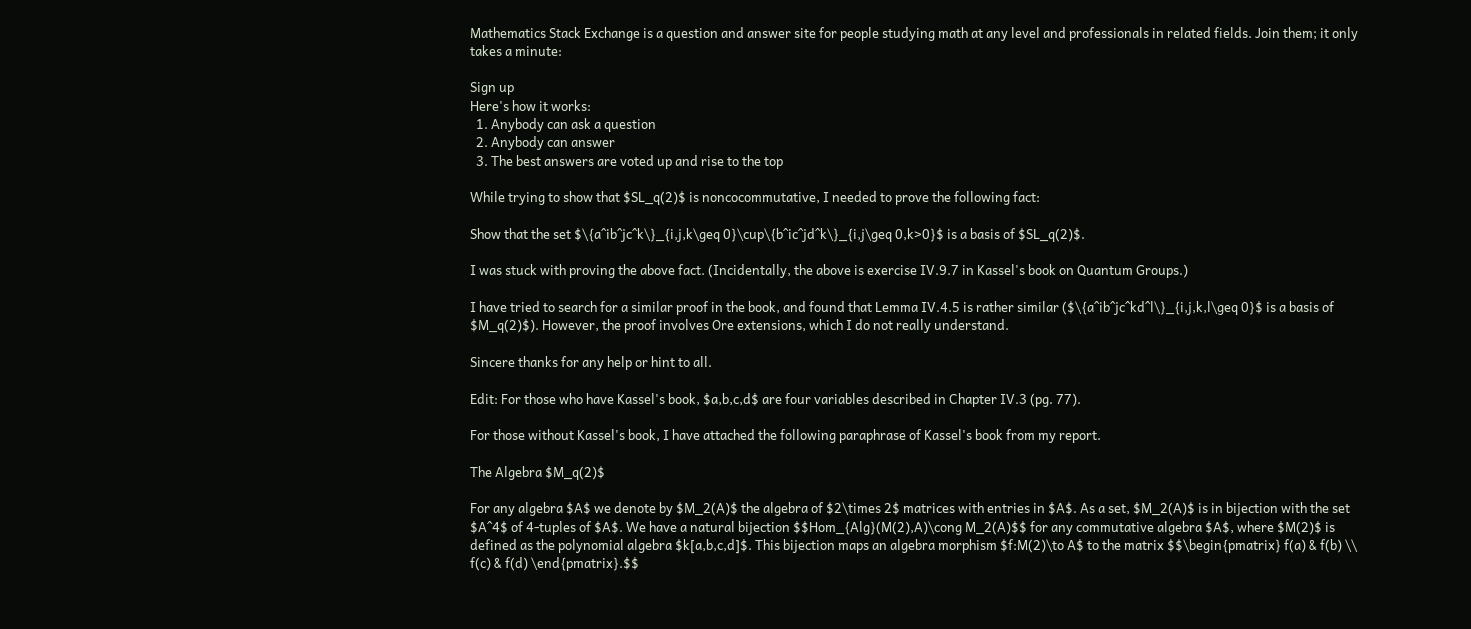Mathematics Stack Exchange is a question and answer site for people studying math at any level and professionals in related fields. Join them; it only takes a minute:

Sign up
Here's how it works:
  1. Anybody can ask a question
  2. Anybody can answer
  3. The best answers are voted up and rise to the top

While trying to show that $SL_q(2)$ is noncocommutative, I needed to prove the following fact:

Show that the set $\{a^ib^jc^k\}_{i,j,k\geq 0}\cup\{b^ic^jd^k\}_{i,j\geq 0,k>0}$ is a basis of $SL_q(2)$.

I was stuck with proving the above fact. (Incidentally, the above is exercise IV.9.7 in Kassel's book on Quantum Groups.)

I have tried to search for a similar proof in the book, and found that Lemma IV.4.5 is rather similar ($\{a^ib^jc^kd^l\}_{i,j,k,l\geq 0}$ is a basis of $M_q(2)$). However, the proof involves Ore extensions, which I do not really understand.

Sincere thanks for any help or hint to all.

Edit: For those who have Kassel's book, $a,b,c,d$ are four variables described in Chapter IV.3 (pg. 77).

For those without Kassel's book, I have attached the following paraphrase of Kassel's book from my report.

The Algebra $M_q(2)$

For any algebra $A$ we denote by $M_2(A)$ the algebra of $2\times 2$ matrices with entries in $A$. As a set, $M_2(A)$ is in bijection with the set $A^4$ of 4-tuples of $A$. We have a natural bijection $$Hom_{Alg}(M(2),A)\cong M_2(A)$$ for any commutative algebra $A$, where $M(2)$ is defined as the polynomial algebra $k[a,b,c,d]$. This bijection maps an algebra morphism $f:M(2)\to A$ to the matrix $$\begin{pmatrix} f(a) & f(b) \\ f(c) & f(d) \end{pmatrix}.$$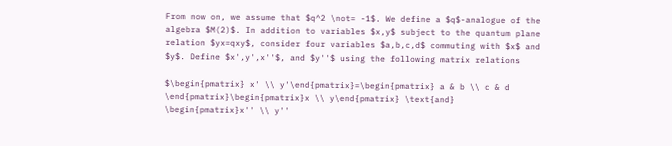From now on, we assume that $q^2 \not= -1$. We define a $q$-analogue of the algebra $M(2)$. In addition to variables $x,y$ subject to the quantum plane relation $yx=qxy$, consider four variables $a,b,c,d$ commuting with $x$ and $y$. Define $x',y',x''$, and $y''$ using the following matrix relations

$\begin{pmatrix} x' \\ y'\end{pmatrix}=\begin{pmatrix} a & b \\ c & d \end{pmatrix}\begin{pmatrix}x \\ y\end{pmatrix} \text{and} \begin{pmatrix}x'' \\ y''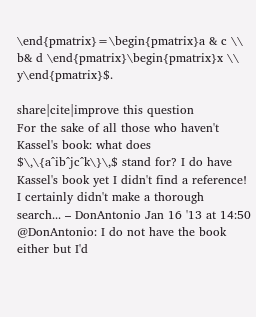\end{pmatrix}=\begin{pmatrix}a & c \\ b& d \end{pmatrix}\begin{pmatrix}x \\ y\end{pmatrix}$.

share|cite|improve this question
For the sake of all those who haven't Kassel's book: what does $\,\{a^ib^jc^k\}\,$ stand for? I do have Kassel's book yet I didn't find a reference! I certainly didn't make a thorough search... – DonAntonio Jan 16 '13 at 14:50
@DonAntonio: I do not have the book either but I'd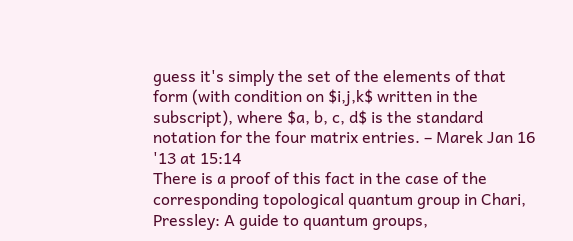guess it's simply the set of the elements of that form (with condition on $i,j,k$ written in the subscript), where $a, b, c, d$ is the standard notation for the four matrix entries. – Marek Jan 16 '13 at 15:14
There is a proof of this fact in the case of the corresponding topological quantum group in Chari, Pressley: A guide to quantum groups,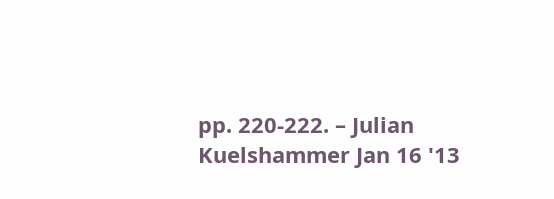pp. 220-222. – Julian Kuelshammer Jan 16 '13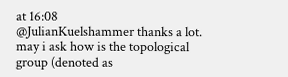at 16:08
@JulianKuelshammer thanks a lot. may i ask how is the topological group (denoted as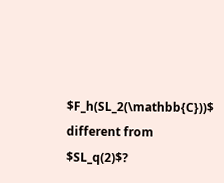$F_h(SL_2(\mathbb{C}))$ different from $SL_q(2)$?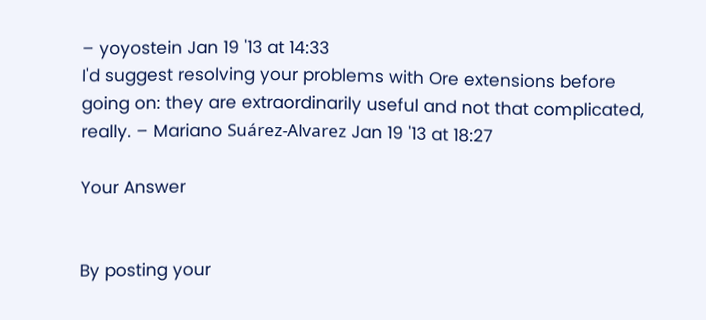– yoyostein Jan 19 '13 at 14:33
I'd suggest resolving your problems with Ore extensions before going on: they are extraordinarily useful and not that complicated, really. – Mariano Suárez-Alvarez Jan 19 '13 at 18:27

Your Answer


By posting your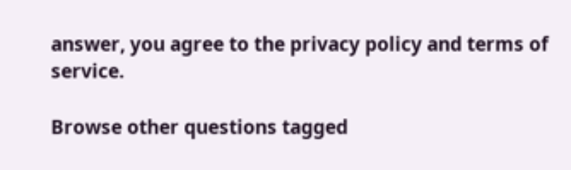answer, you agree to the privacy policy and terms of service.

Browse other questions tagged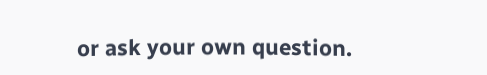or ask your own question.